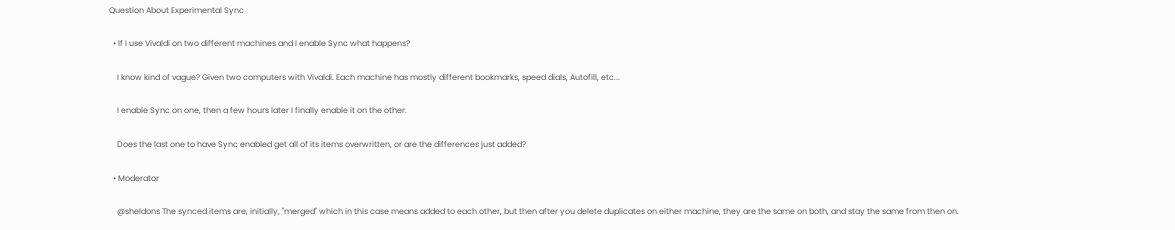Question About Experimental Sync

  • If I use Vivaldi on two different machines and I enable Sync what happens?

    I know kind of vague? Given two computers with Vivaldi. Each machine has mostly different bookmarks, speed dials, Autofill, etc...

    I enable Sync on one, then a few hours later I finally enable it on the other.

    Does the last one to have Sync enabled get all of its items overwritten, or are the differences just added?

  • Moderator

    @sheldons The synced items are, initially, "merged" which in this case means added to each other, but then after you delete duplicates on either machine, they are the same on both, and stay the same from then on.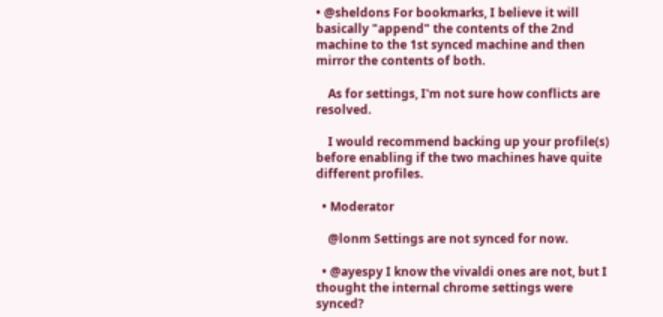• @sheldons For bookmarks, I believe it will basically "append" the contents of the 2nd machine to the 1st synced machine and then mirror the contents of both.

    As for settings, I'm not sure how conflicts are resolved.

    I would recommend backing up your profile(s) before enabling if the two machines have quite different profiles.

  • Moderator

    @lonm Settings are not synced for now.

  • @ayespy I know the vivaldi ones are not, but I thought the internal chrome settings were synced?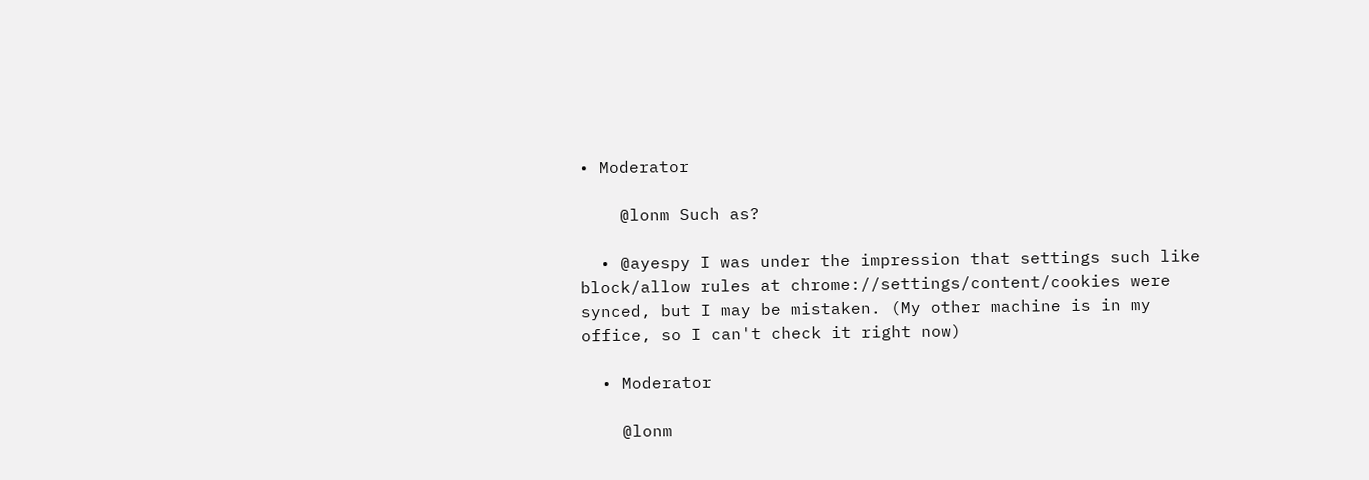• Moderator

    @lonm Such as?

  • @ayespy I was under the impression that settings such like block/allow rules at chrome://settings/content/cookies were synced, but I may be mistaken. (My other machine is in my office, so I can't check it right now)

  • Moderator

    @lonm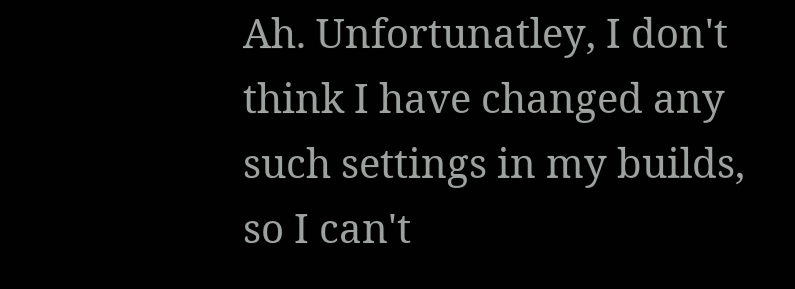Ah. Unfortunatley, I don't think I have changed any such settings in my builds, so I can't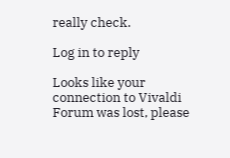really check.

Log in to reply

Looks like your connection to Vivaldi Forum was lost, please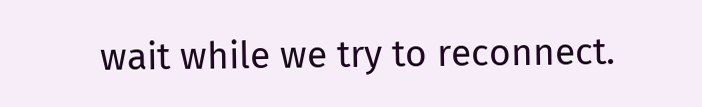wait while we try to reconnect.